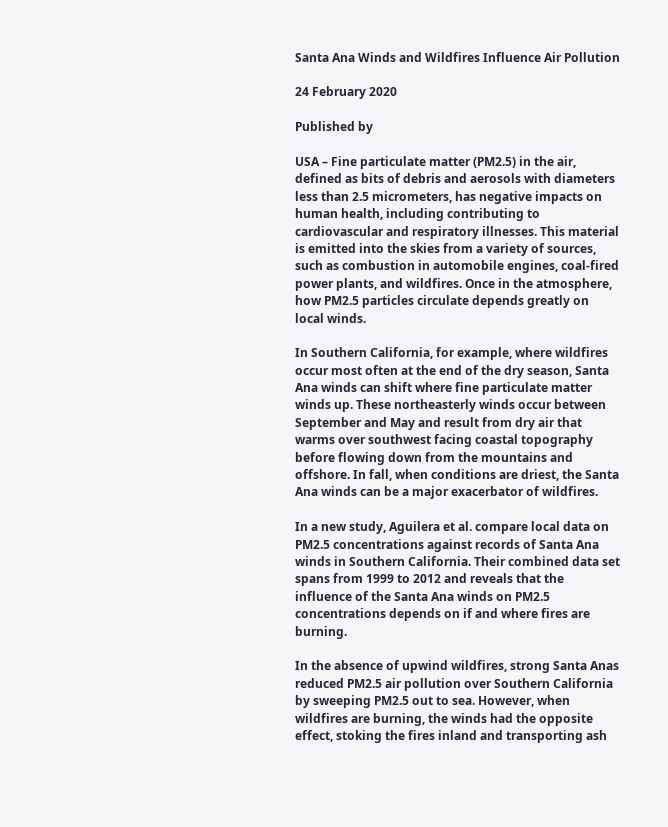Santa Ana Winds and Wildfires Influence Air Pollution

24 February 2020

Published by

USA – Fine particulate matter (PM2.5) in the air, defined as bits of debris and aerosols with diameters less than 2.5 micrometers, has negative impacts on human health, including contributing to cardiovascular and respiratory illnesses. This material is emitted into the skies from a variety of sources, such as combustion in automobile engines, coal-fired power plants, and wildfires. Once in the atmosphere, how PM2.5 particles circulate depends greatly on local winds.

In Southern California, for example, where wildfires occur most often at the end of the dry season, Santa Ana winds can shift where fine particulate matter winds up. These northeasterly winds occur between September and May and result from dry air that warms over southwest facing coastal topography before flowing down from the mountains and offshore. In fall, when conditions are driest, the Santa Ana winds can be a major exacerbator of wildfires.

In a new study, Aguilera et al. compare local data on PM2.5 concentrations against records of Santa Ana winds in Southern California. Their combined data set spans from 1999 to 2012 and reveals that the influence of the Santa Ana winds on PM2.5 concentrations depends on if and where fires are burning.

In the absence of upwind wildfires, strong Santa Anas reduced PM2.5 air pollution over Southern California by sweeping PM2.5 out to sea. However, when wildfires are burning, the winds had the opposite effect, stoking the fires inland and transporting ash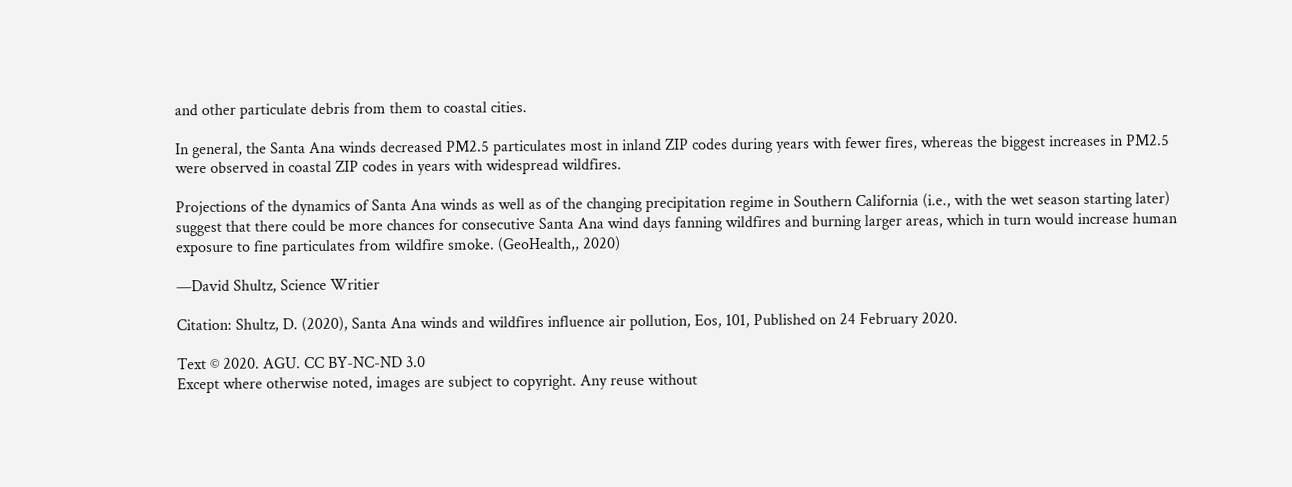and other particulate debris from them to coastal cities.

In general, the Santa Ana winds decreased PM2.5 particulates most in inland ZIP codes during years with fewer fires, whereas the biggest increases in PM2.5 were observed in coastal ZIP codes in years with widespread wildfires.

Projections of the dynamics of Santa Ana winds as well as of the changing precipitation regime in Southern California (i.e., with the wet season starting later) suggest that there could be more chances for consecutive Santa Ana wind days fanning wildfires and burning larger areas, which in turn would increase human exposure to fine particulates from wildfire smoke. (GeoHealth,, 2020)

—David Shultz, Science Writier

Citation: Shultz, D. (2020), Santa Ana winds and wildfires influence air pollution, Eos, 101, Published on 24 February 2020.

Text © 2020. AGU. CC BY-NC-ND 3.0
Except where otherwise noted, images are subject to copyright. Any reuse without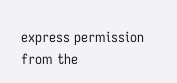express permission from the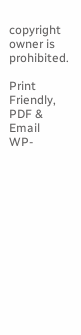copyright owner is prohibited.

Print Friendly, PDF & Email
WP-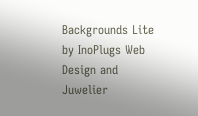Backgrounds Lite by InoPlugs Web Design and Juwelier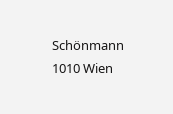Schönmann 1010 Wien